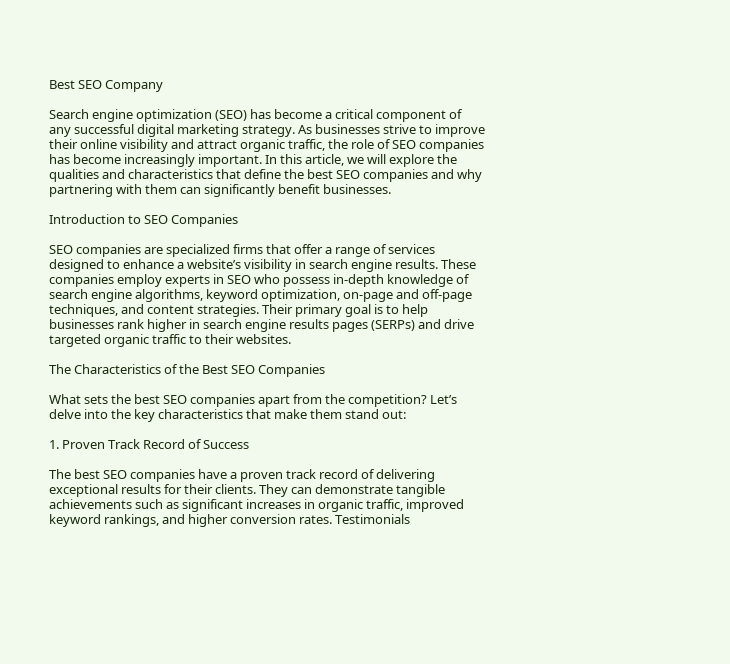Best SEO Company

Search engine optimization (SEO) has become a critical component of any successful digital marketing strategy. As businesses strive to improve their online visibility and attract organic traffic, the role of SEO companies has become increasingly important. In this article, we will explore the qualities and characteristics that define the best SEO companies and why partnering with them can significantly benefit businesses.

Introduction to SEO Companies

SEO companies are specialized firms that offer a range of services designed to enhance a website’s visibility in search engine results. These companies employ experts in SEO who possess in-depth knowledge of search engine algorithms, keyword optimization, on-page and off-page techniques, and content strategies. Their primary goal is to help businesses rank higher in search engine results pages (SERPs) and drive targeted organic traffic to their websites.

The Characteristics of the Best SEO Companies

What sets the best SEO companies apart from the competition? Let’s delve into the key characteristics that make them stand out:

1. Proven Track Record of Success

The best SEO companies have a proven track record of delivering exceptional results for their clients. They can demonstrate tangible achievements such as significant increases in organic traffic, improved keyword rankings, and higher conversion rates. Testimonials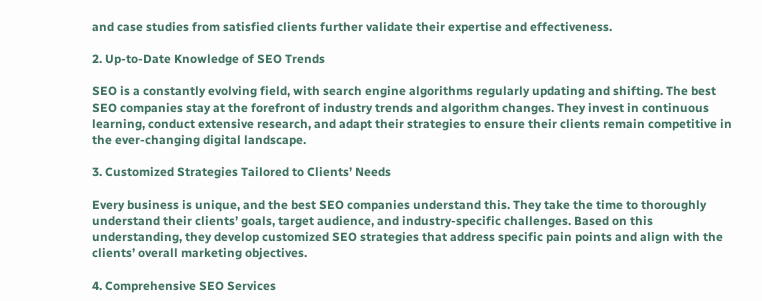and case studies from satisfied clients further validate their expertise and effectiveness.

2. Up-to-Date Knowledge of SEO Trends

SEO is a constantly evolving field, with search engine algorithms regularly updating and shifting. The best SEO companies stay at the forefront of industry trends and algorithm changes. They invest in continuous learning, conduct extensive research, and adapt their strategies to ensure their clients remain competitive in the ever-changing digital landscape.

3. Customized Strategies Tailored to Clients’ Needs

Every business is unique, and the best SEO companies understand this. They take the time to thoroughly understand their clients’ goals, target audience, and industry-specific challenges. Based on this understanding, they develop customized SEO strategies that address specific pain points and align with the clients’ overall marketing objectives.

4. Comprehensive SEO Services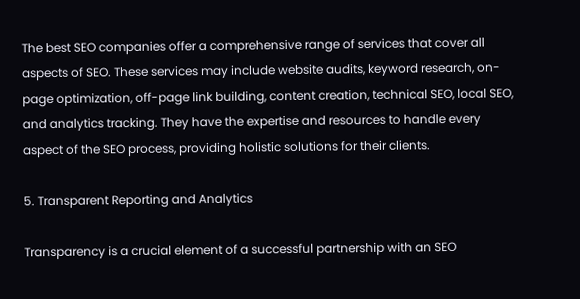The best SEO companies offer a comprehensive range of services that cover all aspects of SEO. These services may include website audits, keyword research, on-page optimization, off-page link building, content creation, technical SEO, local SEO, and analytics tracking. They have the expertise and resources to handle every aspect of the SEO process, providing holistic solutions for their clients.

5. Transparent Reporting and Analytics

Transparency is a crucial element of a successful partnership with an SEO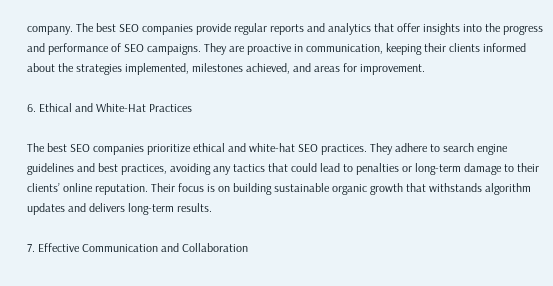company. The best SEO companies provide regular reports and analytics that offer insights into the progress and performance of SEO campaigns. They are proactive in communication, keeping their clients informed about the strategies implemented, milestones achieved, and areas for improvement.

6. Ethical and White-Hat Practices

The best SEO companies prioritize ethical and white-hat SEO practices. They adhere to search engine guidelines and best practices, avoiding any tactics that could lead to penalties or long-term damage to their clients’ online reputation. Their focus is on building sustainable organic growth that withstands algorithm updates and delivers long-term results.

7. Effective Communication and Collaboration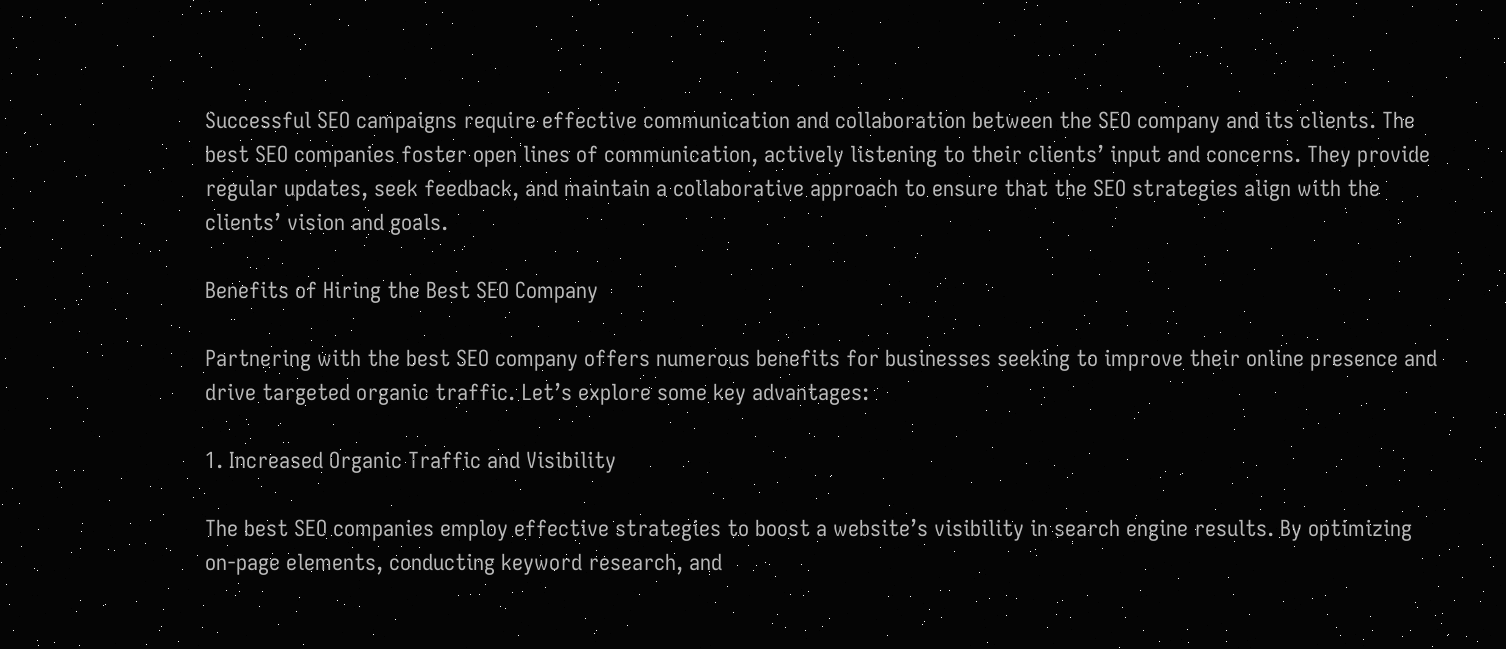Successful SEO campaigns require effective communication and collaboration between the SEO company and its clients. The best SEO companies foster open lines of communication, actively listening to their clients’ input and concerns. They provide regular updates, seek feedback, and maintain a collaborative approach to ensure that the SEO strategies align with the clients’ vision and goals.

Benefits of Hiring the Best SEO Company

Partnering with the best SEO company offers numerous benefits for businesses seeking to improve their online presence and drive targeted organic traffic. Let’s explore some key advantages:

1. Increased Organic Traffic and Visibility

The best SEO companies employ effective strategies to boost a website’s visibility in search engine results. By optimizing on-page elements, conducting keyword research, and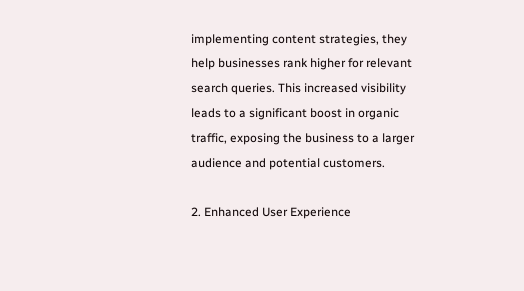implementing content strategies, they help businesses rank higher for relevant search queries. This increased visibility leads to a significant boost in organic traffic, exposing the business to a larger audience and potential customers.

2. Enhanced User Experience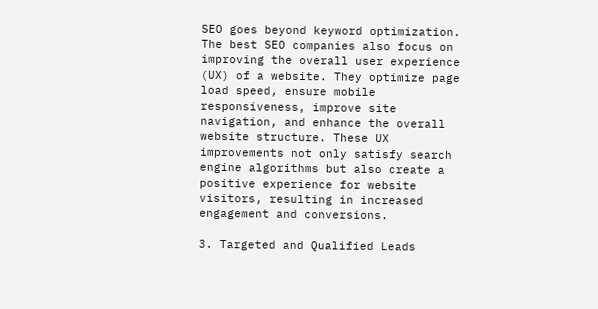SEO goes beyond keyword optimization. The best SEO companies also focus on improving the overall user experience (UX) of a website. They optimize page load speed, ensure mobile responsiveness, improve site navigation, and enhance the overall website structure. These UX improvements not only satisfy search engine algorithms but also create a positive experience for website visitors, resulting in increased engagement and conversions.

3. Targeted and Qualified Leads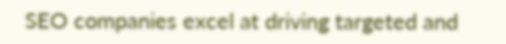SEO companies excel at driving targeted and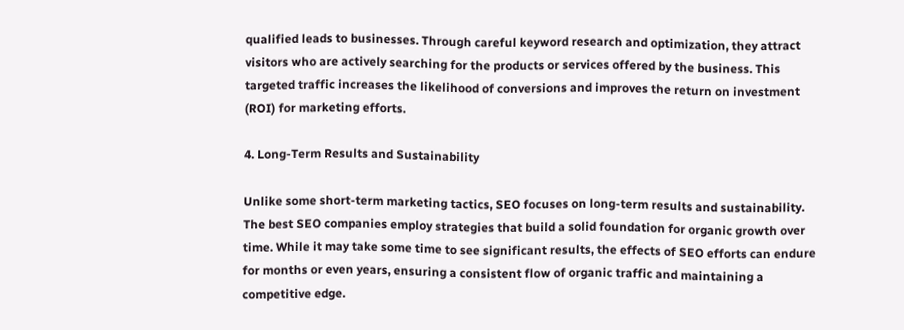qualified leads to businesses. Through careful keyword research and optimization, they attract visitors who are actively searching for the products or services offered by the business. This targeted traffic increases the likelihood of conversions and improves the return on investment (ROI) for marketing efforts.

4. Long-Term Results and Sustainability

Unlike some short-term marketing tactics, SEO focuses on long-term results and sustainability. The best SEO companies employ strategies that build a solid foundation for organic growth over time. While it may take some time to see significant results, the effects of SEO efforts can endure for months or even years, ensuring a consistent flow of organic traffic and maintaining a competitive edge.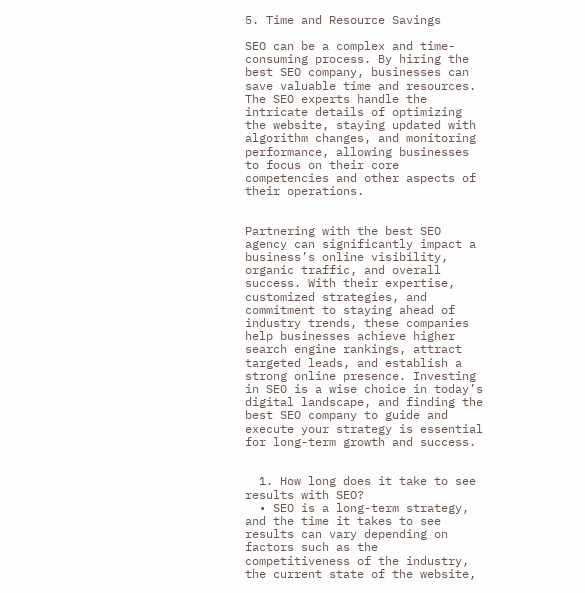5. Time and Resource Savings

SEO can be a complex and time-consuming process. By hiring the best SEO company, businesses can save valuable time and resources. The SEO experts handle the intricate details of optimizing the website, staying updated with algorithm changes, and monitoring performance, allowing businesses to focus on their core competencies and other aspects of their operations.


Partnering with the best SEO agency can significantly impact a business’s online visibility, organic traffic, and overall success. With their expertise, customized strategies, and commitment to staying ahead of industry trends, these companies help businesses achieve higher search engine rankings, attract targeted leads, and establish a strong online presence. Investing in SEO is a wise choice in today’s digital landscape, and finding the best SEO company to guide and execute your strategy is essential for long-term growth and success.


  1. How long does it take to see results with SEO?
  • SEO is a long-term strategy, and the time it takes to see results can vary depending on factors such as the competitiveness of the industry, the current state of the website,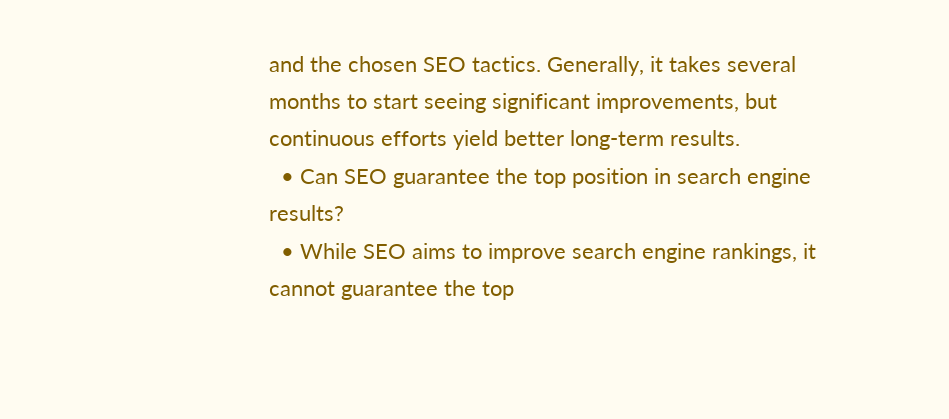and the chosen SEO tactics. Generally, it takes several months to start seeing significant improvements, but continuous efforts yield better long-term results.
  • Can SEO guarantee the top position in search engine results?
  • While SEO aims to improve search engine rankings, it cannot guarantee the top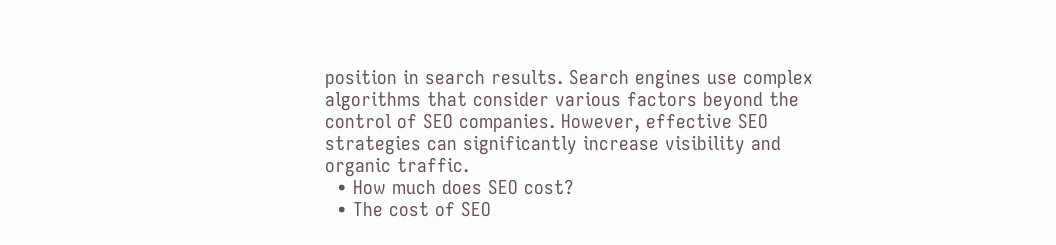position in search results. Search engines use complex algorithms that consider various factors beyond the control of SEO companies. However, effective SEO strategies can significantly increase visibility and organic traffic.
  • How much does SEO cost?
  • The cost of SEO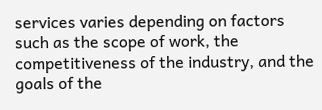services varies depending on factors such as the scope of work, the competitiveness of the industry, and the goals of the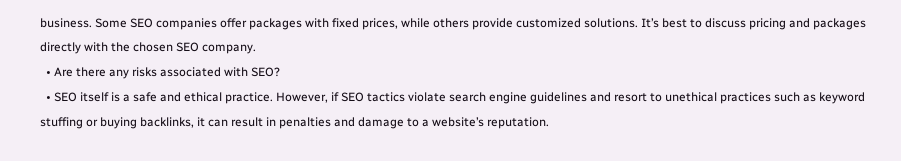business. Some SEO companies offer packages with fixed prices, while others provide customized solutions. It’s best to discuss pricing and packages directly with the chosen SEO company.
  • Are there any risks associated with SEO?
  • SEO itself is a safe and ethical practice. However, if SEO tactics violate search engine guidelines and resort to unethical practices such as keyword stuffing or buying backlinks, it can result in penalties and damage to a website’s reputation.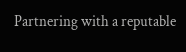Partnering with a reputable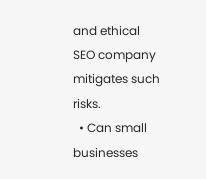and ethical SEO company mitigates such risks.
  • Can small businesses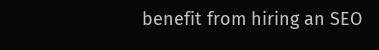benefit from hiring an SEO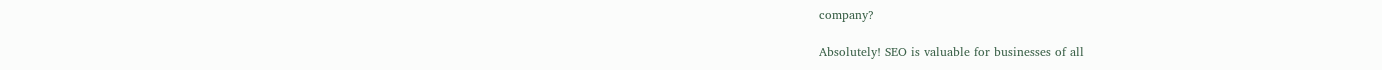company?

Absolutely! SEO is valuable for businesses of all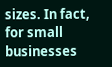sizes. In fact, for small businesses